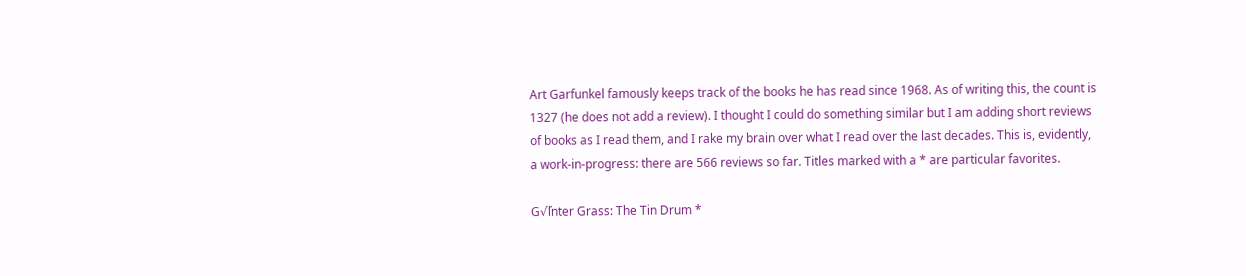Art Garfunkel famously keeps track of the books he has read since 1968. As of writing this, the count is 1327 (he does not add a review). I thought I could do something similar but I am adding short reviews of books as I read them, and I rake my brain over what I read over the last decades. This is, evidently, a work-in-progress: there are 566 reviews so far. Titles marked with a * are particular favorites.

G√ľnter Grass: The Tin Drum *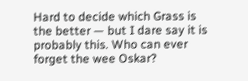Hard to decide which Grass is the better — but I dare say it is probably this. Who can ever forget the wee Oskar?